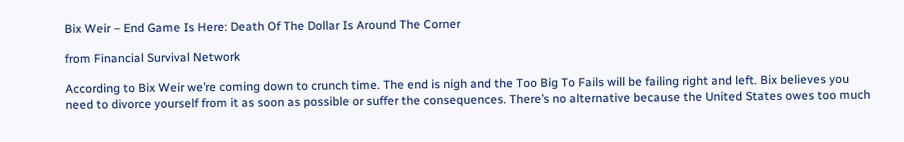Bix Weir – End Game Is Here: Death Of The Dollar Is Around The Corner

from Financial Survival Network

According to Bix Weir we’re coming down to crunch time. The end is nigh and the Too Big To Fails will be failing right and left. Bix believes you need to divorce yourself from it as soon as possible or suffer the consequences. There’s no alternative because the United States owes too much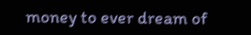money to ever dream of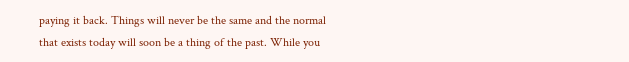paying it back. Things will never be the same and the normal that exists today will soon be a thing of the past. While you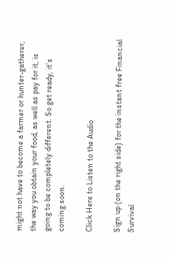might not have to become a farmer or hunter-gatherer, the way you obtain your food, as well as pay for it, is going to be completely different. So get ready, it’s coming soon.

Click Here to Listen to the Audio

Sign up (on the right side) for the instant free Financial Survival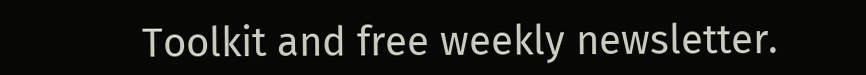Toolkit and free weekly newsletter.